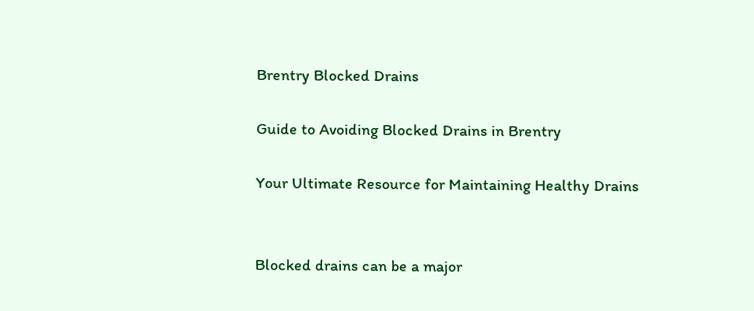Brentry Blocked Drains

Guide to Avoiding Blocked Drains in Brentry

Your Ultimate Resource for Maintaining Healthy Drains


Blocked drains can be a major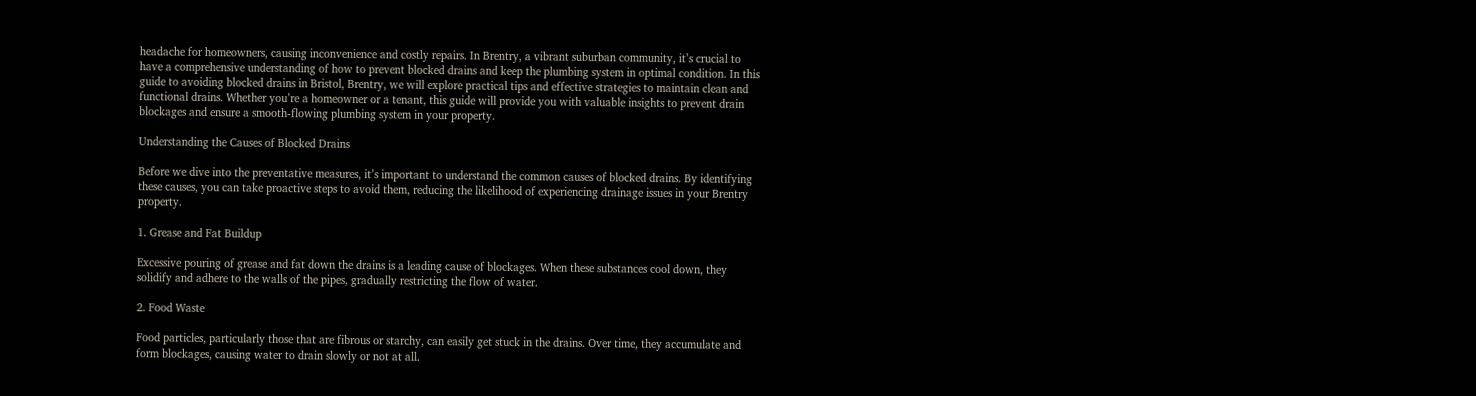headache for homeowners, causing inconvenience and costly repairs. In Brentry, a vibrant suburban community, it’s crucial to have a comprehensive understanding of how to prevent blocked drains and keep the plumbing system in optimal condition. In this guide to avoiding blocked drains in Bristol, Brentry, we will explore practical tips and effective strategies to maintain clean and functional drains. Whether you’re a homeowner or a tenant, this guide will provide you with valuable insights to prevent drain blockages and ensure a smooth-flowing plumbing system in your property.

Understanding the Causes of Blocked Drains

Before we dive into the preventative measures, it’s important to understand the common causes of blocked drains. By identifying these causes, you can take proactive steps to avoid them, reducing the likelihood of experiencing drainage issues in your Brentry property.

1. Grease and Fat Buildup

Excessive pouring of grease and fat down the drains is a leading cause of blockages. When these substances cool down, they solidify and adhere to the walls of the pipes, gradually restricting the flow of water.

2. Food Waste

Food particles, particularly those that are fibrous or starchy, can easily get stuck in the drains. Over time, they accumulate and form blockages, causing water to drain slowly or not at all.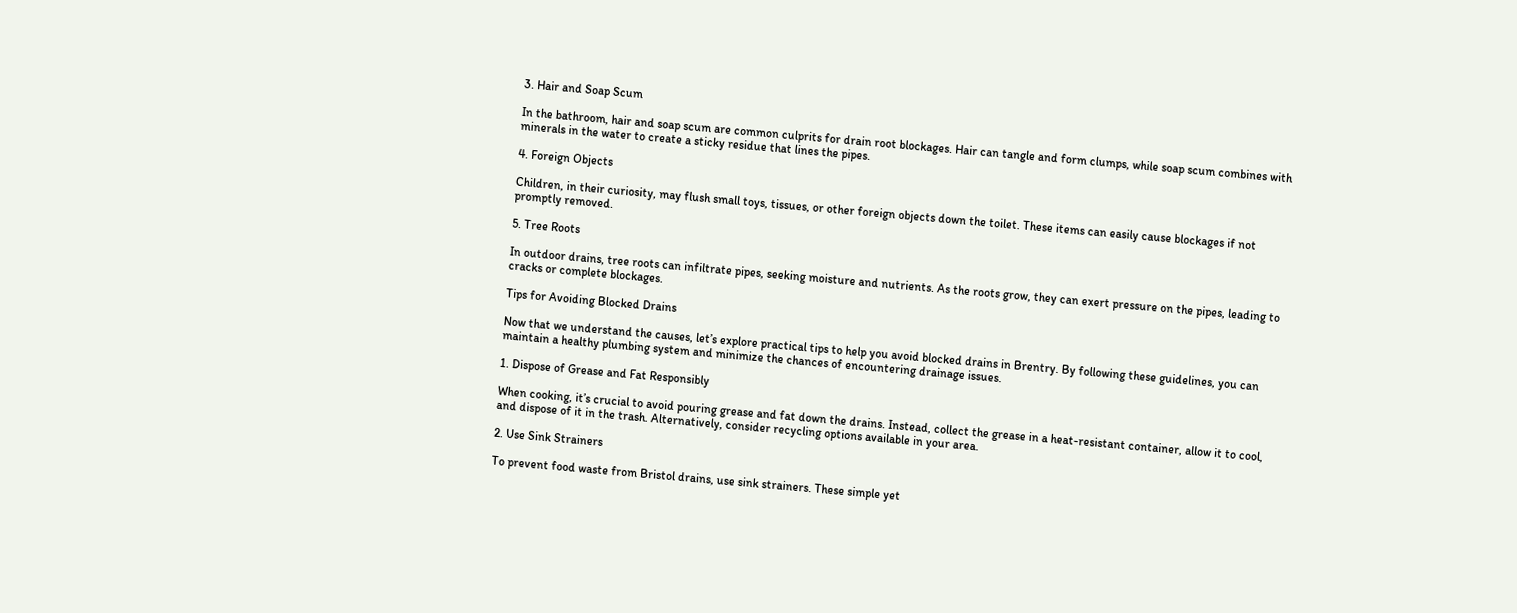3. Hair and Soap Scum

In the bathroom, hair and soap scum are common culprits for drain root blockages. Hair can tangle and form clumps, while soap scum combines with minerals in the water to create a sticky residue that lines the pipes.

4. Foreign Objects

Children, in their curiosity, may flush small toys, tissues, or other foreign objects down the toilet. These items can easily cause blockages if not promptly removed.

5. Tree Roots

In outdoor drains, tree roots can infiltrate pipes, seeking moisture and nutrients. As the roots grow, they can exert pressure on the pipes, leading to cracks or complete blockages.

Tips for Avoiding Blocked Drains

Now that we understand the causes, let’s explore practical tips to help you avoid blocked drains in Brentry. By following these guidelines, you can maintain a healthy plumbing system and minimize the chances of encountering drainage issues.

1. Dispose of Grease and Fat Responsibly

When cooking, it’s crucial to avoid pouring grease and fat down the drains. Instead, collect the grease in a heat-resistant container, allow it to cool, and dispose of it in the trash. Alternatively, consider recycling options available in your area.

2. Use Sink Strainers

To prevent food waste from Bristol drains, use sink strainers. These simple yet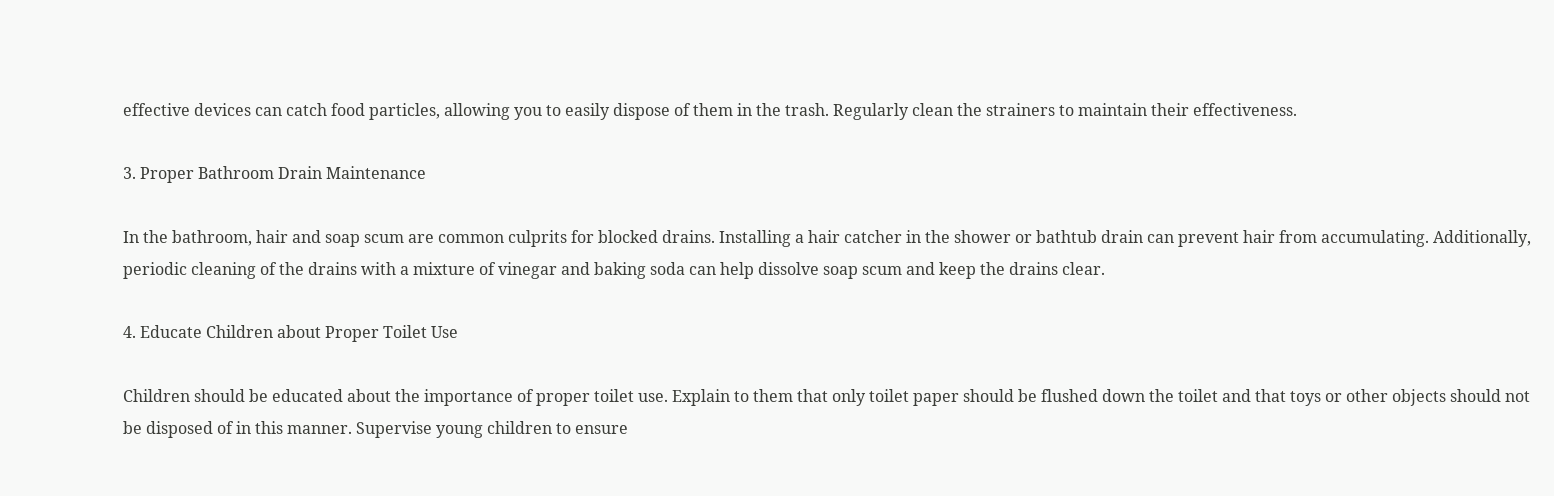effective devices can catch food particles, allowing you to easily dispose of them in the trash. Regularly clean the strainers to maintain their effectiveness.

3. Proper Bathroom Drain Maintenance

In the bathroom, hair and soap scum are common culprits for blocked drains. Installing a hair catcher in the shower or bathtub drain can prevent hair from accumulating. Additionally, periodic cleaning of the drains with a mixture of vinegar and baking soda can help dissolve soap scum and keep the drains clear.

4. Educate Children about Proper Toilet Use

Children should be educated about the importance of proper toilet use. Explain to them that only toilet paper should be flushed down the toilet and that toys or other objects should not be disposed of in this manner. Supervise young children to ensure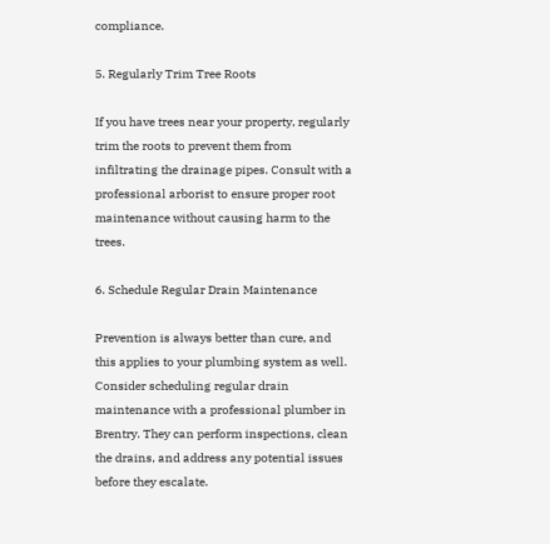compliance.

5. Regularly Trim Tree Roots

If you have trees near your property, regularly trim the roots to prevent them from infiltrating the drainage pipes. Consult with a professional arborist to ensure proper root maintenance without causing harm to the trees.

6. Schedule Regular Drain Maintenance

Prevention is always better than cure, and this applies to your plumbing system as well. Consider scheduling regular drain maintenance with a professional plumber in Brentry. They can perform inspections, clean the drains, and address any potential issues before they escalate.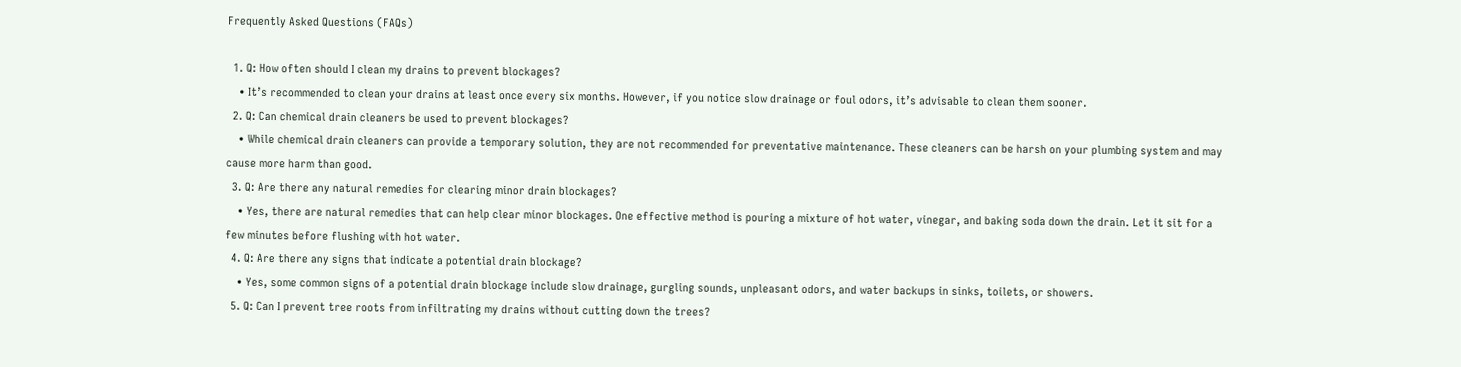Frequently Asked Questions (FAQs)

  1. Q: How often should I clean my drains to prevent blockages?
    • It’s recommended to clean your drains at least once every six months. However, if you notice slow drainage or foul odors, it’s advisable to clean them sooner.
  2. Q: Can chemical drain cleaners be used to prevent blockages?
    • While chemical drain cleaners can provide a temporary solution, they are not recommended for preventative maintenance. These cleaners can be harsh on your plumbing system and may cause more harm than good.
  3. Q: Are there any natural remedies for clearing minor drain blockages?
    • Yes, there are natural remedies that can help clear minor blockages. One effective method is pouring a mixture of hot water, vinegar, and baking soda down the drain. Let it sit for a few minutes before flushing with hot water.
  4. Q: Are there any signs that indicate a potential drain blockage?
    • Yes, some common signs of a potential drain blockage include slow drainage, gurgling sounds, unpleasant odors, and water backups in sinks, toilets, or showers.
  5. Q: Can I prevent tree roots from infiltrating my drains without cutting down the trees?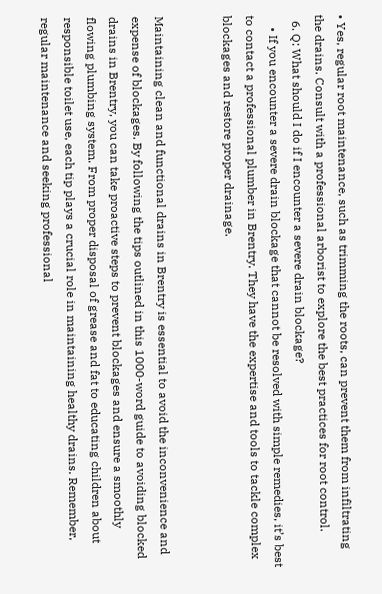• Yes, regular root maintenance, such as trimming the roots, can prevent them from infiltrating the drains. Consult with a professional arborist to explore the best practices for root control.
  6. Q: What should I do if I encounter a severe drain blockage?
    • If you encounter a severe drain blockage that cannot be resolved with simple remedies, it’s best to contact a professional plumber in Brentry. They have the expertise and tools to tackle complex blockages and restore proper drainage.


Maintaining clean and functional drains in Brentry is essential to avoid the inconvenience and expense of blockages. By following the tips outlined in this 1000-word guide to avoiding blocked drains in Brentry, you can take proactive steps to prevent blockages and ensure a smoothly flowing plumbing system. From proper disposal of grease and fat to educating children about responsible toilet use, each tip plays a crucial role in maintaining healthy drains. Remember, regular maintenance and seeking professional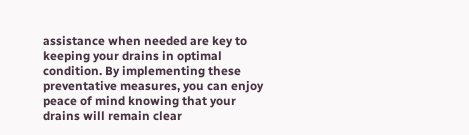assistance when needed are key to keeping your drains in optimal condition. By implementing these preventative measures, you can enjoy peace of mind knowing that your drains will remain clear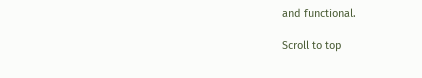and functional.

Scroll to top